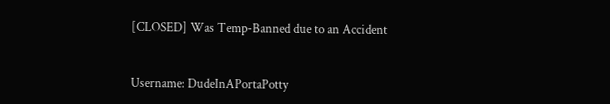[CLOSED] Was Temp-Banned due to an Accident


Username: DudeInAPortaPotty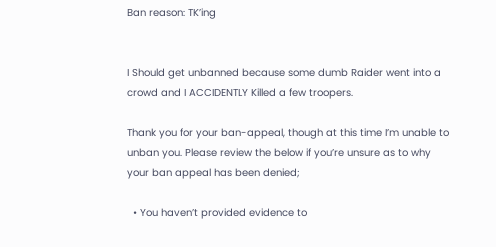Ban reason: TK’ing


I Should get unbanned because some dumb Raider went into a crowd and I ACCIDENTLY Killed a few troopers.

Thank you for your ban-appeal, though at this time I’m unable to unban you. Please review the below if you’re unsure as to why your ban appeal has been denied;

  • You haven’t provided evidence to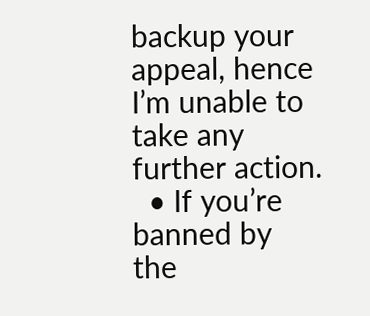backup your appeal, hence I’m unable to take any further action.
  • If you’re banned by the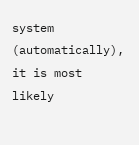system (automatically), it is most likely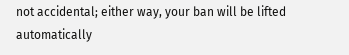not accidental; either way, your ban will be lifted automatically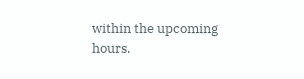within the upcoming hours.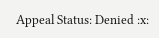Appeal Status: Denied :x: